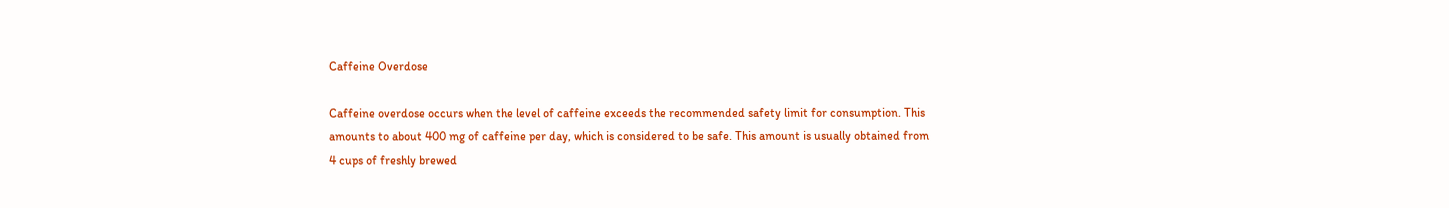Caffeine Overdose

Caffeine overdose occurs when the level of caffeine exceeds the recommended safety limit for consumption. This amounts to about 400 mg of caffeine per day, which is considered to be safe. This amount is usually obtained from 4 cups of freshly brewed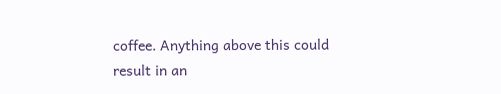coffee. Anything above this could result in an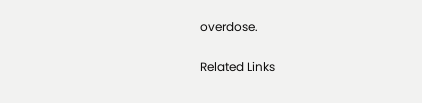overdose.

Related Links